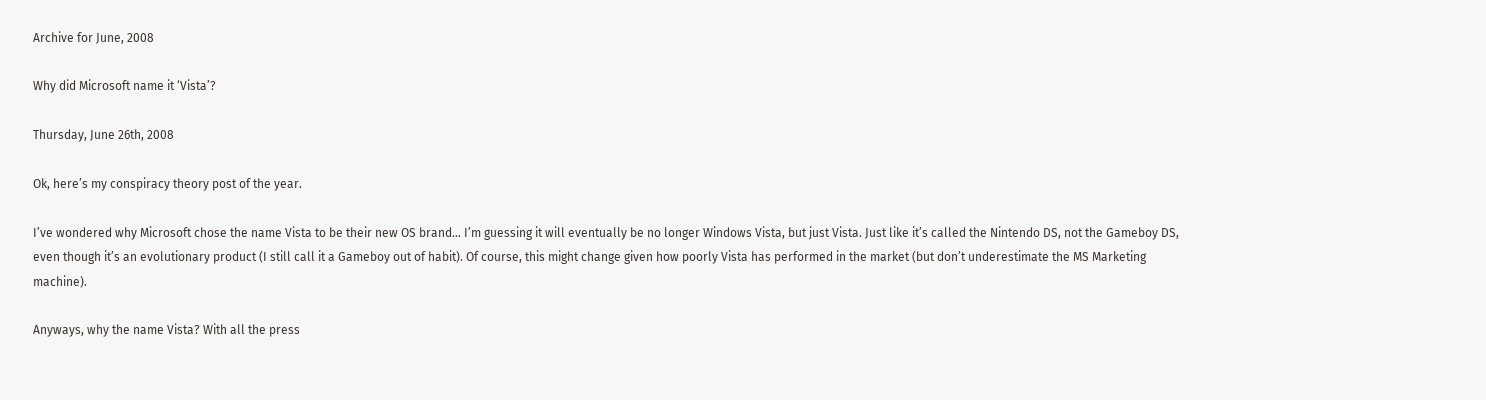Archive for June, 2008

Why did Microsoft name it ‘Vista’?

Thursday, June 26th, 2008

Ok, here’s my conspiracy theory post of the year.

I’ve wondered why Microsoft chose the name Vista to be their new OS brand… I’m guessing it will eventually be no longer Windows Vista, but just Vista. Just like it’s called the Nintendo DS, not the Gameboy DS, even though it’s an evolutionary product (I still call it a Gameboy out of habit). Of course, this might change given how poorly Vista has performed in the market (but don’t underestimate the MS Marketing machine).

Anyways, why the name Vista? With all the press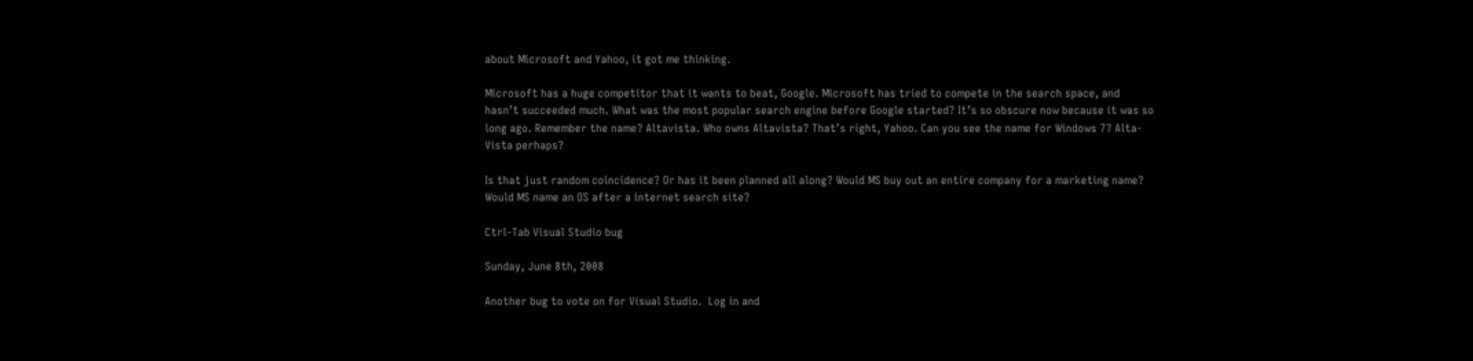about Microsoft and Yahoo, it got me thinking.

Microsoft has a huge competitor that it wants to beat, Google. Microsoft has tried to compete in the search space, and hasn’t succeeded much. What was the most popular search engine before Google started? It’s so obscure now because it was so long ago. Remember the name? Altavista. Who owns Altavista? That’s right, Yahoo. Can you see the name for Windows 7? Alta-Vista perhaps?

Is that just random coincidence? Or has it been planned all along? Would MS buy out an entire company for a marketing name? Would MS name an OS after a internet search site?

Ctrl-Tab Visual Studio bug

Sunday, June 8th, 2008

Another bug to vote on for Visual Studio.  Log in and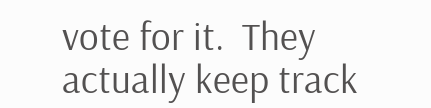vote for it.  They actually keep track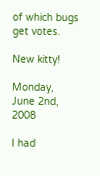of which bugs get votes.

New kitty!

Monday, June 2nd, 2008

I had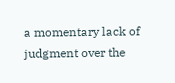a momentary lack of judgment over the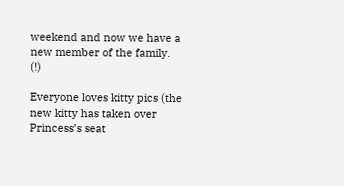weekend and now we have a new member of the family. (!)

Everyone loves kitty pics (the new kitty has taken over Princess’s seat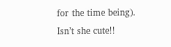for the time being).  Isn’t she cute!!